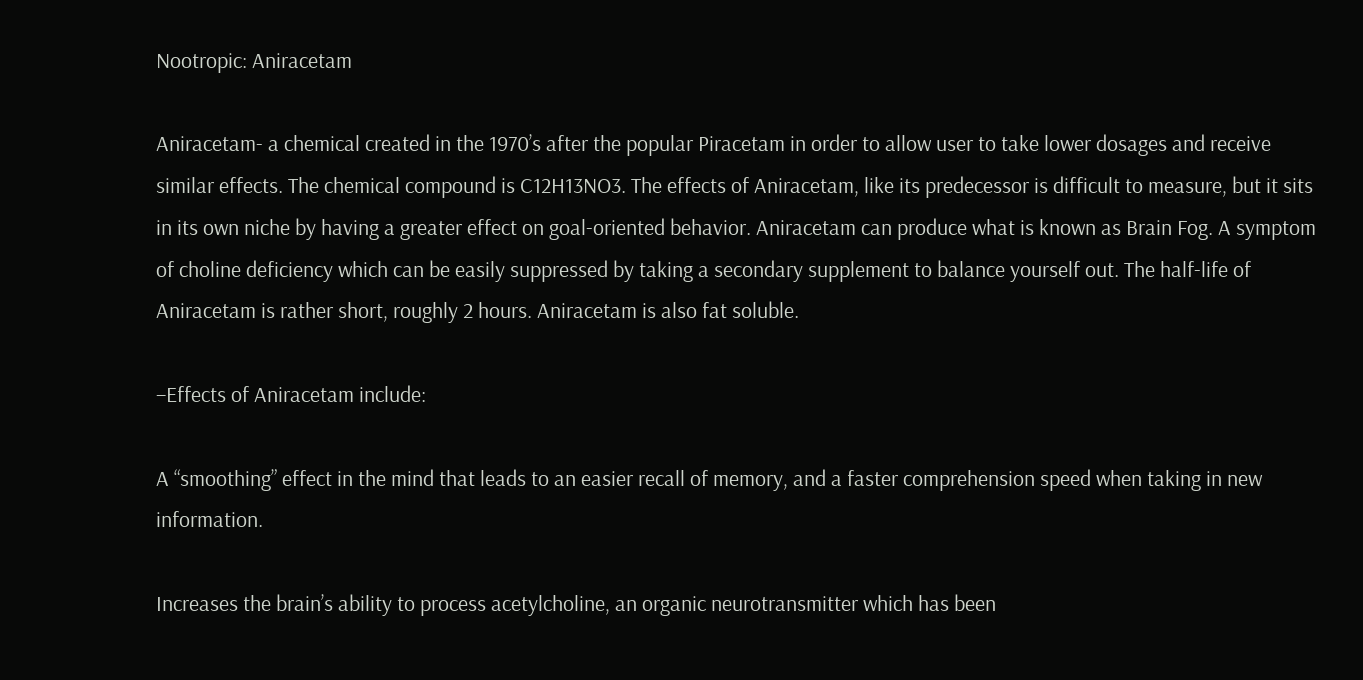Nootropic: Aniracetam

Aniracetam- a chemical created in the 1970’s after the popular Piracetam in order to allow user to take lower dosages and receive similar effects. The chemical compound is C12H13NO3. The effects of Aniracetam, like its predecessor is difficult to measure, but it sits in its own niche by having a greater effect on goal-oriented behavior. Aniracetam can produce what is known as Brain Fog. A symptom of choline deficiency which can be easily suppressed by taking a secondary supplement to balance yourself out. The half-life of Aniracetam is rather short, roughly 2 hours. Aniracetam is also fat soluble.

–Effects of Aniracetam include:

A “smoothing” effect in the mind that leads to an easier recall of memory, and a faster comprehension speed when taking in new information.

Increases the brain’s ability to process acetylcholine, an organic neurotransmitter which has been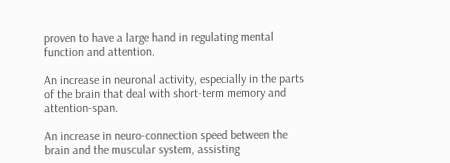proven to have a large hand in regulating mental function and attention.

An increase in neuronal activity, especially in the parts of the brain that deal with short-term memory and attention-span.

An increase in neuro-connection speed between the brain and the muscular system, assisting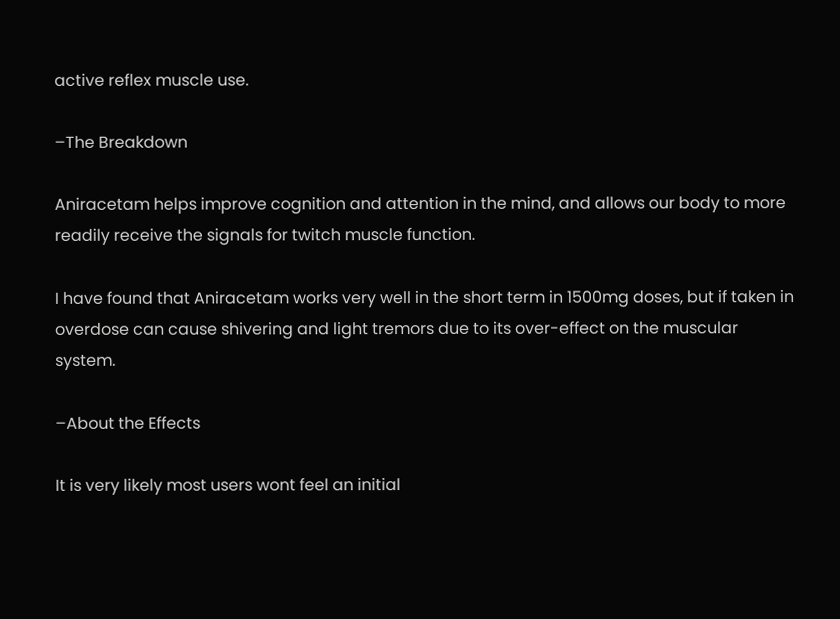active reflex muscle use.

–The Breakdown

Aniracetam helps improve cognition and attention in the mind, and allows our body to more readily receive the signals for twitch muscle function.

I have found that Aniracetam works very well in the short term in 1500mg doses, but if taken in overdose can cause shivering and light tremors due to its over-effect on the muscular system.

–About the Effects

It is very likely most users wont feel an initial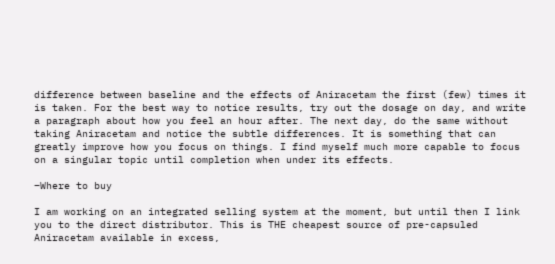difference between baseline and the effects of Aniracetam the first (few) times it is taken. For the best way to notice results, try out the dosage on day, and write a paragraph about how you feel an hour after. The next day, do the same without taking Aniracetam and notice the subtle differences. It is something that can greatly improve how you focus on things. I find myself much more capable to focus on a singular topic until completion when under its effects.

–Where to buy

I am working on an integrated selling system at the moment, but until then I link you to the direct distributor. This is THE cheapest source of pre-capsuled Aniracetam available in excess,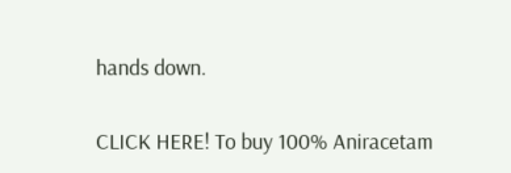hands down.

CLICK HERE! To buy 100% Aniracetam